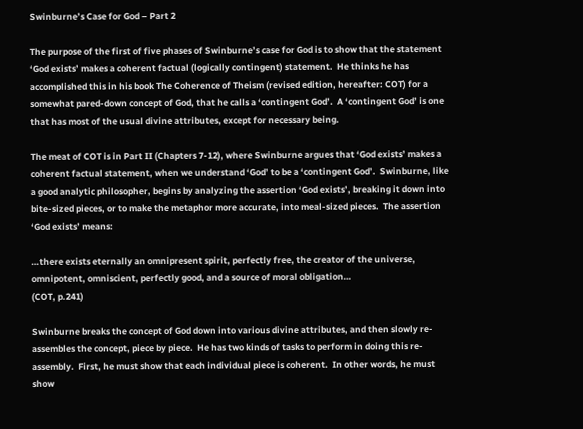Swinburne’s Case for God – Part 2

The purpose of the first of five phases of Swinburne’s case for God is to show that the statement ‘God exists’ makes a coherent factual (logically contingent) statement.  He thinks he has accomplished this in his book The Coherence of Theism (revised edition, hereafter: COT) for a somewhat pared-down concept of God, that he calls a ‘contingent God’.  A ‘contingent God’ is one that has most of the usual divine attributes, except for necessary being.

The meat of COT is in Part II (Chapters 7-12), where Swinburne argues that ‘God exists’ makes a coherent factual statement, when we understand ‘God’ to be a ‘contingent God’.  Swinburne, like a good analytic philosopher, begins by analyzing the assertion ‘God exists’, breaking it down into bite-sized pieces, or to make the metaphor more accurate, into meal-sized pieces.  The assertion ‘God exists’ means:

…there exists eternally an omnipresent spirit, perfectly free, the creator of the universe, omnipotent, omniscient, perfectly good, and a source of moral obligation…
(COT, p.241)

Swinburne breaks the concept of God down into various divine attributes, and then slowly re-assembles the concept, piece by piece.  He has two kinds of tasks to perform in doing this re-assembly.  First, he must show that each individual piece is coherent.  In other words, he must show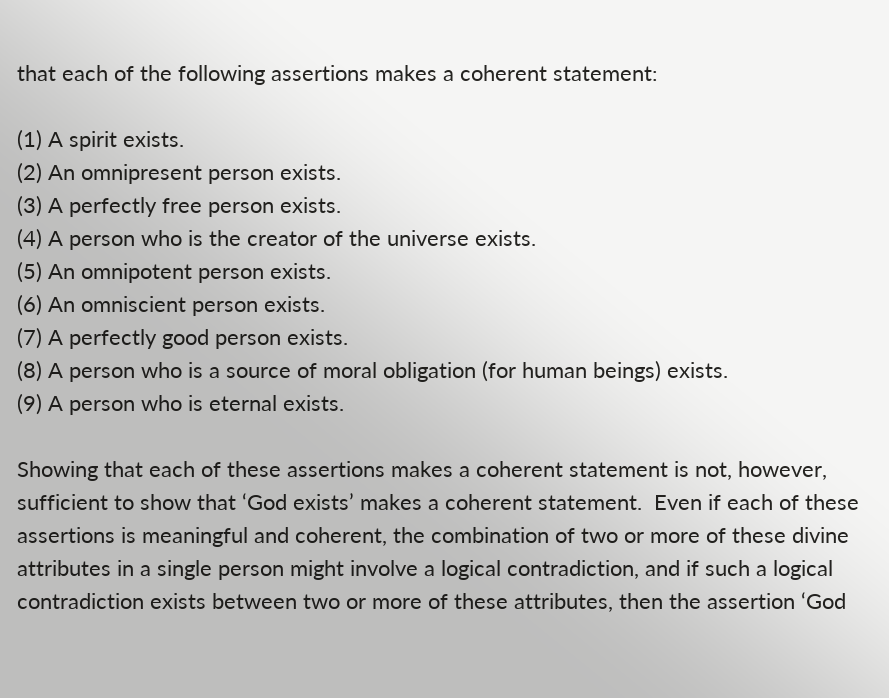that each of the following assertions makes a coherent statement:

(1) A spirit exists.
(2) An omnipresent person exists.
(3) A perfectly free person exists.
(4) A person who is the creator of the universe exists.
(5) An omnipotent person exists.
(6) An omniscient person exists.
(7) A perfectly good person exists.
(8) A person who is a source of moral obligation (for human beings) exists.
(9) A person who is eternal exists.

Showing that each of these assertions makes a coherent statement is not, however, sufficient to show that ‘God exists’ makes a coherent statement.  Even if each of these assertions is meaningful and coherent, the combination of two or more of these divine attributes in a single person might involve a logical contradiction, and if such a logical contradiction exists between two or more of these attributes, then the assertion ‘God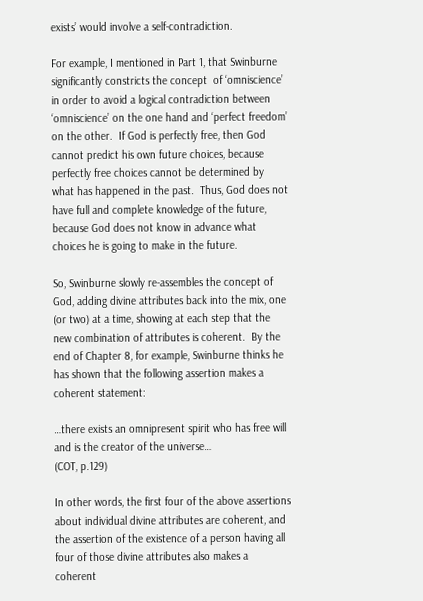exists’ would involve a self-contradiction.

For example, I mentioned in Part 1, that Swinburne significantly constricts the concept  of ‘omniscience’ in order to avoid a logical contradiction between ‘omniscience’ on the one hand and ‘perfect freedom’ on the other.  If God is perfectly free, then God cannot predict his own future choices, because perfectly free choices cannot be determined by what has happened in the past.  Thus, God does not have full and complete knowledge of the future, because God does not know in advance what choices he is going to make in the future.

So, Swinburne slowly re-assembles the concept of God, adding divine attributes back into the mix, one (or two) at a time, showing at each step that the new combination of attributes is coherent.  By the end of Chapter 8, for example, Swinburne thinks he has shown that the following assertion makes a coherent statement:

…there exists an omnipresent spirit who has free will and is the creator of the universe…
(COT, p.129)

In other words, the first four of the above assertions about individual divine attributes are coherent, and the assertion of the existence of a person having all four of those divine attributes also makes a coherent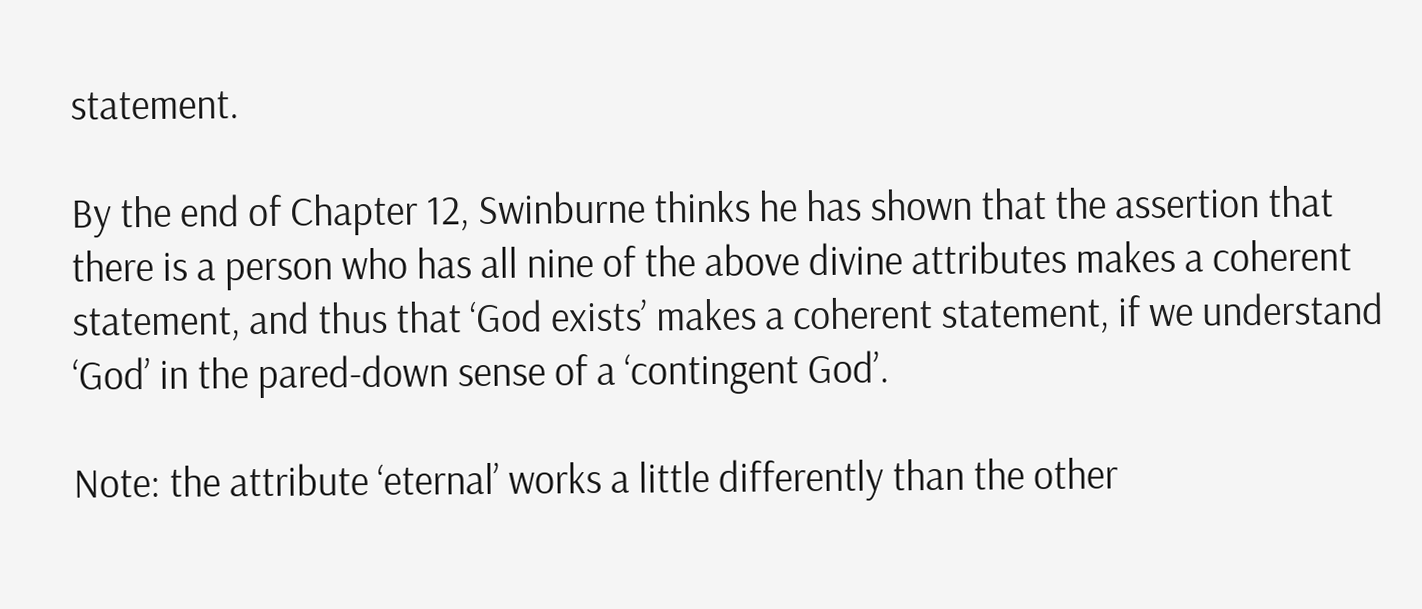statement.

By the end of Chapter 12, Swinburne thinks he has shown that the assertion that there is a person who has all nine of the above divine attributes makes a coherent statement, and thus that ‘God exists’ makes a coherent statement, if we understand ‘God’ in the pared-down sense of a ‘contingent God’.

Note: the attribute ‘eternal’ works a little differently than the other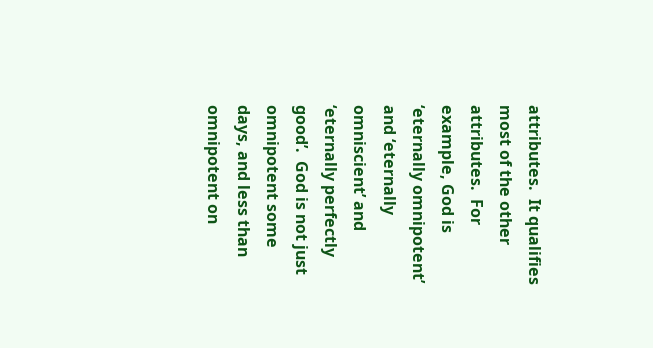attributes.  It qualifies most of the other attributes.  For example, God is ‘eternally omnipotent’ and ‘eternally omniscient’ and ‘eternally perfectly good’.  God is not just omnipotent some days, and less than omnipotent on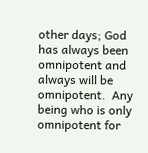other days; God has always been omnipotent and always will be omnipotent.  Any being who is only omnipotent for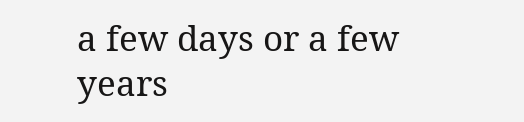a few days or a few years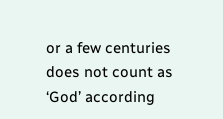or a few centuries does not count as ‘God’ according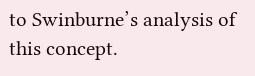to Swinburne’s analysis of this concept.